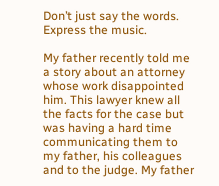Don’t just say the words. Express the music.

My father recently told me a story about an attorney whose work disappointed him. This lawyer knew all the facts for the case but was having a hard time communicating them to my father, his colleagues and to the judge. My father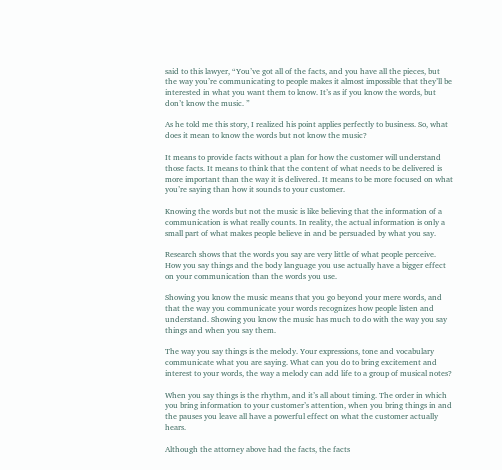said to this lawyer, “You’ve got all of the facts, and you have all the pieces, but the way you’re communicating to people makes it almost impossible that they’ll be interested in what you want them to know. It’s as if you know the words, but don’t know the music. ”

As he told me this story, I realized his point applies perfectly to business. So, what does it mean to know the words but not know the music?

It means to provide facts without a plan for how the customer will understand those facts. It means to think that the content of what needs to be delivered is more important than the way it is delivered. It means to be more focused on what you’re saying than how it sounds to your customer.

Knowing the words but not the music is like believing that the information of a communication is what really counts. In reality, the actual information is only a small part of what makes people believe in and be persuaded by what you say.

Research shows that the words you say are very little of what people perceive. How you say things and the body language you use actually have a bigger effect on your communication than the words you use.

Showing you know the music means that you go beyond your mere words, and that the way you communicate your words recognizes how people listen and understand. Showing you know the music has much to do with the way you say things and when you say them.

The way you say things is the melody. Your expressions, tone and vocabulary communicate what you are saying. What can you do to bring excitement and interest to your words, the way a melody can add life to a group of musical notes?

When you say things is the rhythm, and it’s all about timing. The order in which you bring information to your customer’s attention, when you bring things in and the pauses you leave all have a powerful effect on what the customer actually hears.

Although the attorney above had the facts, the facts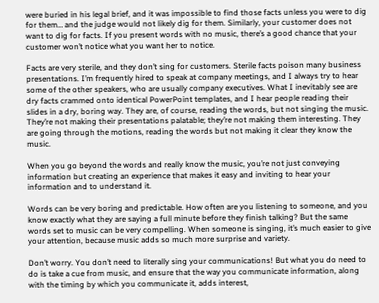were buried in his legal brief, and it was impossible to find those facts unless you were to dig for them… and the judge would not likely dig for them. Similarly, your customer does not want to dig for facts. If you present words with no music, there’s a good chance that your customer won’t notice what you want her to notice.

Facts are very sterile, and they don’t sing for customers. Sterile facts poison many business presentations. I’m frequently hired to speak at company meetings, and I always try to hear some of the other speakers, who are usually company executives. What I inevitably see are dry facts crammed onto identical PowerPoint templates, and I hear people reading their slides in a dry, boring way. They are, of course, reading the words, but not singing the music. They’re not making their presentations palatable; they’re not making them interesting. They are going through the motions, reading the words but not making it clear they know the music.

When you go beyond the words and really know the music, you’re not just conveying information but creating an experience that makes it easy and inviting to hear your information and to understand it.

Words can be very boring and predictable. How often are you listening to someone, and you know exactly what they are saying a full minute before they finish talking? But the same words set to music can be very compelling. When someone is singing, it’s much easier to give your attention, because music adds so much more surprise and variety.

Don’t worry. You don’t need to literally sing your communications! But what you do need to do is take a cue from music, and ensure that the way you communicate information, along with the timing by which you communicate it, adds interest,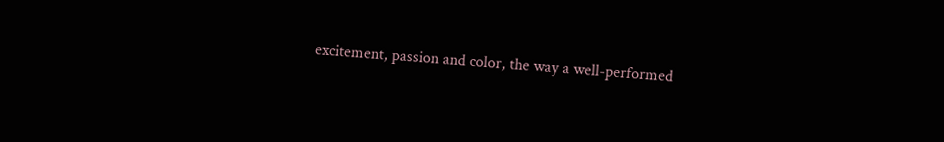excitement, passion and color, the way a well-performed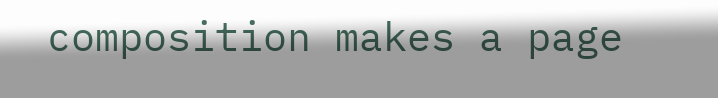composition makes a page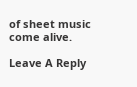of sheet music come alive.

Leave A Reply